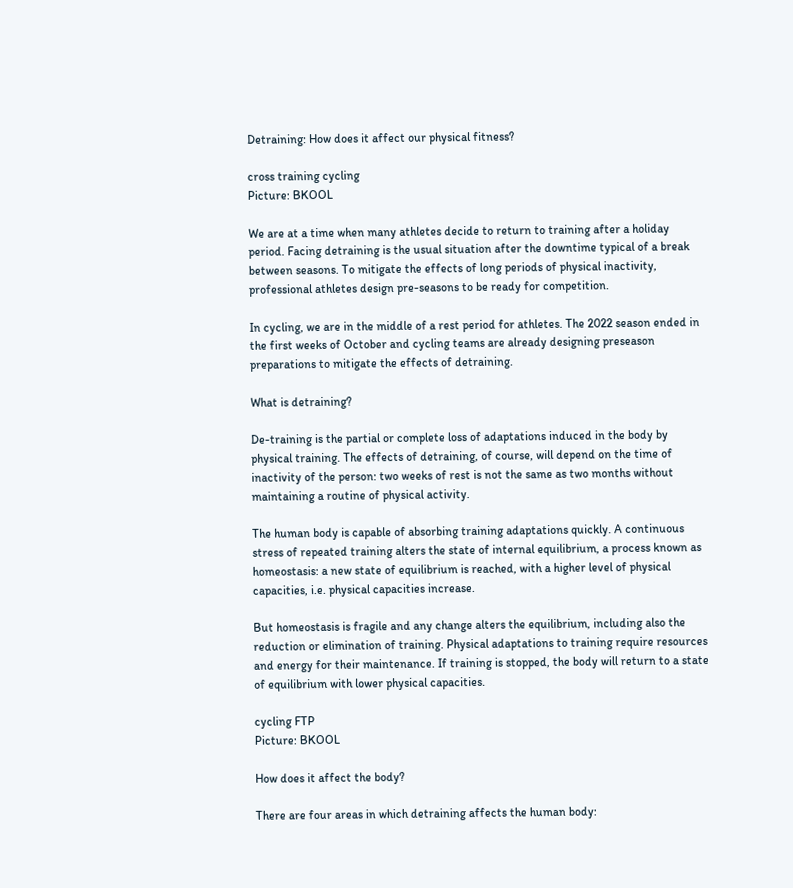Detraining: How does it affect our physical fitness?

cross training cycling
Picture: BKOOL

We are at a time when many athletes decide to return to training after a holiday period. Facing detraining is the usual situation after the downtime typical of a break between seasons. To mitigate the effects of long periods of physical inactivity, professional athletes design pre-seasons to be ready for competition.

In cycling, we are in the middle of a rest period for athletes. The 2022 season ended in the first weeks of October and cycling teams are already designing preseason preparations to mitigate the effects of detraining.

What is detraining?

De-training is the partial or complete loss of adaptations induced in the body by physical training. The effects of detraining, of course, will depend on the time of inactivity of the person: two weeks of rest is not the same as two months without maintaining a routine of physical activity.

The human body is capable of absorbing training adaptations quickly. A continuous stress of repeated training alters the state of internal equilibrium, a process known as homeostasis: a new state of equilibrium is reached, with a higher level of physical capacities, i.e. physical capacities increase.

But homeostasis is fragile and any change alters the equilibrium, including also the reduction or elimination of training. Physical adaptations to training require resources and energy for their maintenance. If training is stopped, the body will return to a state of equilibrium with lower physical capacities.

cycling FTP
Picture: BKOOL

How does it affect the body?

There are four areas in which detraining affects the human body: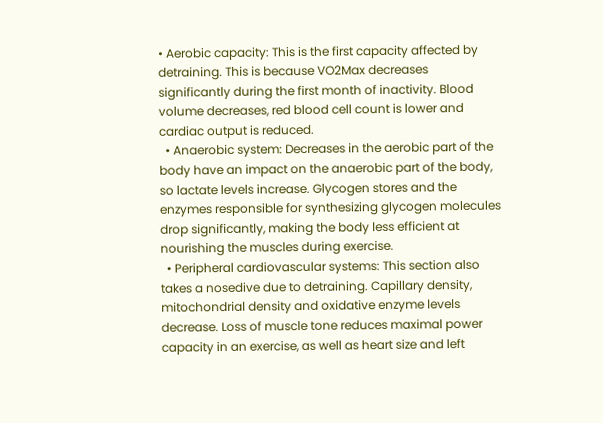• Aerobic capacity: This is the first capacity affected by detraining. This is because VO2Max decreases significantly during the first month of inactivity. Blood volume decreases, red blood cell count is lower and cardiac output is reduced.
  • Anaerobic system: Decreases in the aerobic part of the body have an impact on the anaerobic part of the body, so lactate levels increase. Glycogen stores and the enzymes responsible for synthesizing glycogen molecules drop significantly, making the body less efficient at nourishing the muscles during exercise.
  • Peripheral cardiovascular systems: This section also takes a nosedive due to detraining. Capillary density, mitochondrial density and oxidative enzyme levels decrease. Loss of muscle tone reduces maximal power capacity in an exercise, as well as heart size and left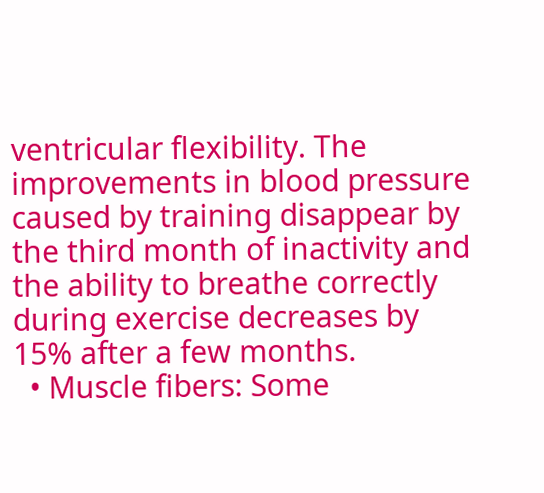ventricular flexibility. The improvements in blood pressure caused by training disappear by the third month of inactivity and the ability to breathe correctly during exercise decreases by 15% after a few months.
  • Muscle fibers: Some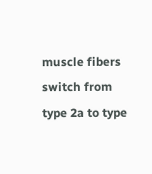muscle fibers switch from type 2a to type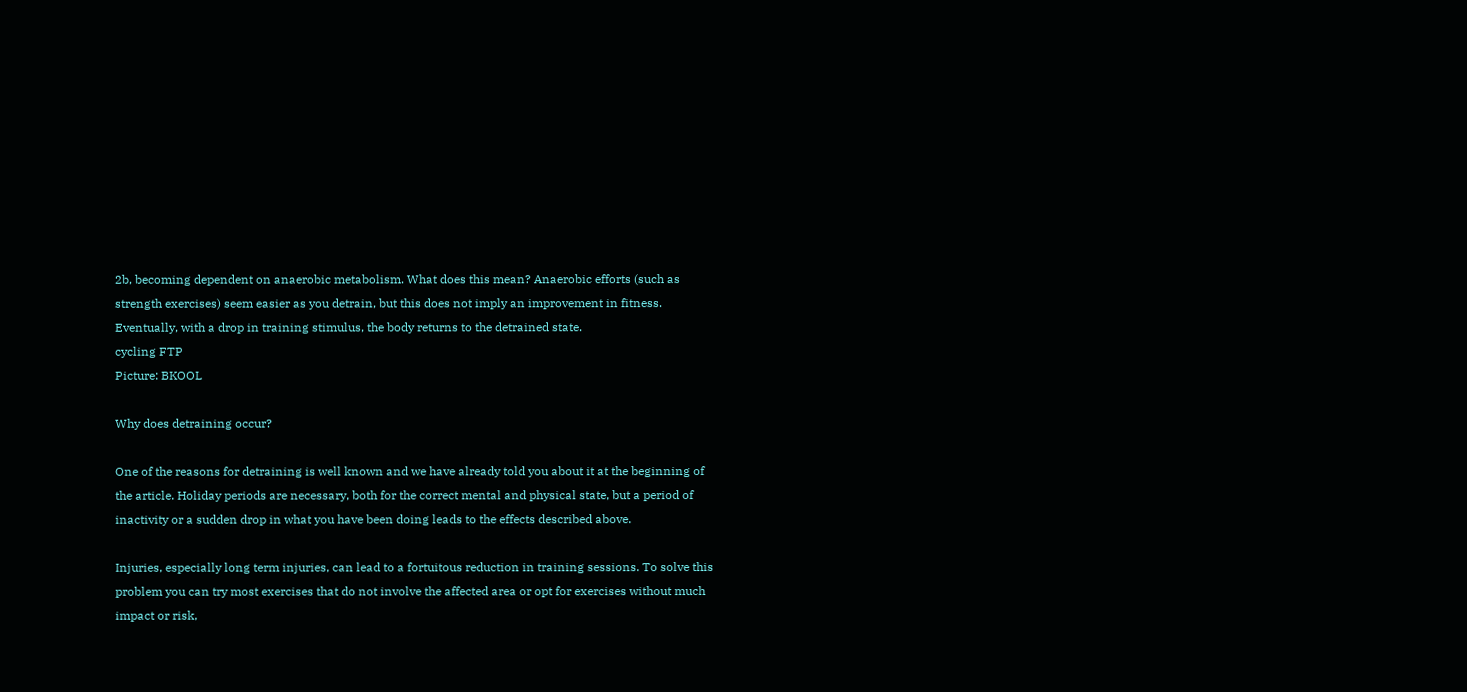2b, becoming dependent on anaerobic metabolism. What does this mean? Anaerobic efforts (such as strength exercises) seem easier as you detrain, but this does not imply an improvement in fitness. Eventually, with a drop in training stimulus, the body returns to the detrained state.
cycling FTP
Picture: BKOOL

Why does detraining occur?

One of the reasons for detraining is well known and we have already told you about it at the beginning of the article. Holiday periods are necessary, both for the correct mental and physical state, but a period of inactivity or a sudden drop in what you have been doing leads to the effects described above.

Injuries, especially long term injuries, can lead to a fortuitous reduction in training sessions. To solve this problem you can try most exercises that do not involve the affected area or opt for exercises without much impact or risk,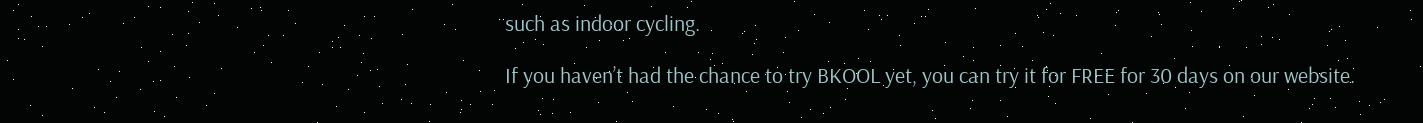such as indoor cycling.

If you haven’t had the chance to try BKOOL yet, you can try it for FREE for 30 days on our website.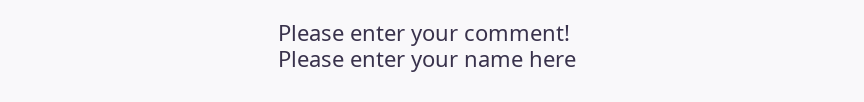Please enter your comment!
Please enter your name here